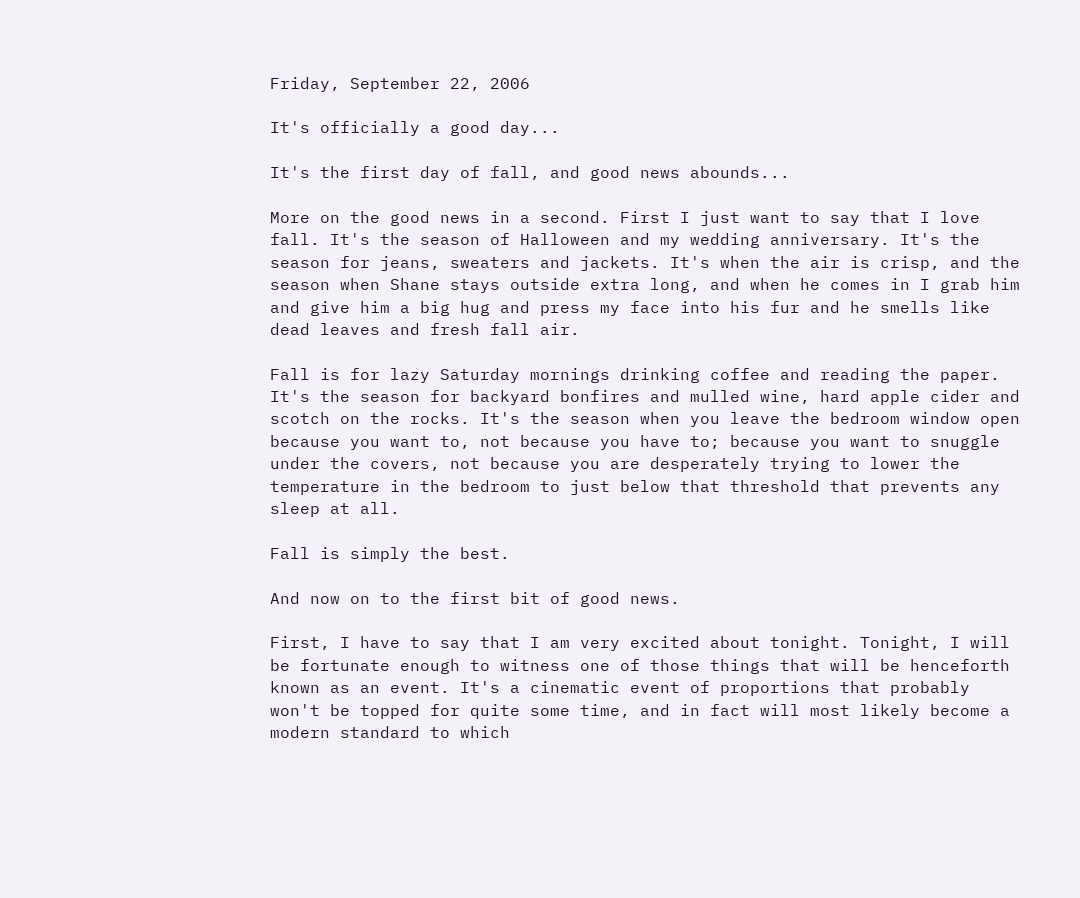Friday, September 22, 2006

It's officially a good day...

It's the first day of fall, and good news abounds...

More on the good news in a second. First I just want to say that I love fall. It's the season of Halloween and my wedding anniversary. It's the season for jeans, sweaters and jackets. It's when the air is crisp, and the season when Shane stays outside extra long, and when he comes in I grab him and give him a big hug and press my face into his fur and he smells like dead leaves and fresh fall air.

Fall is for lazy Saturday mornings drinking coffee and reading the paper. It's the season for backyard bonfires and mulled wine, hard apple cider and scotch on the rocks. It's the season when you leave the bedroom window open because you want to, not because you have to; because you want to snuggle under the covers, not because you are desperately trying to lower the temperature in the bedroom to just below that threshold that prevents any sleep at all.

Fall is simply the best.

And now on to the first bit of good news.

First, I have to say that I am very excited about tonight. Tonight, I will be fortunate enough to witness one of those things that will be henceforth known as an event. It's a cinematic event of proportions that probably won't be topped for quite some time, and in fact will most likely become a modern standard to which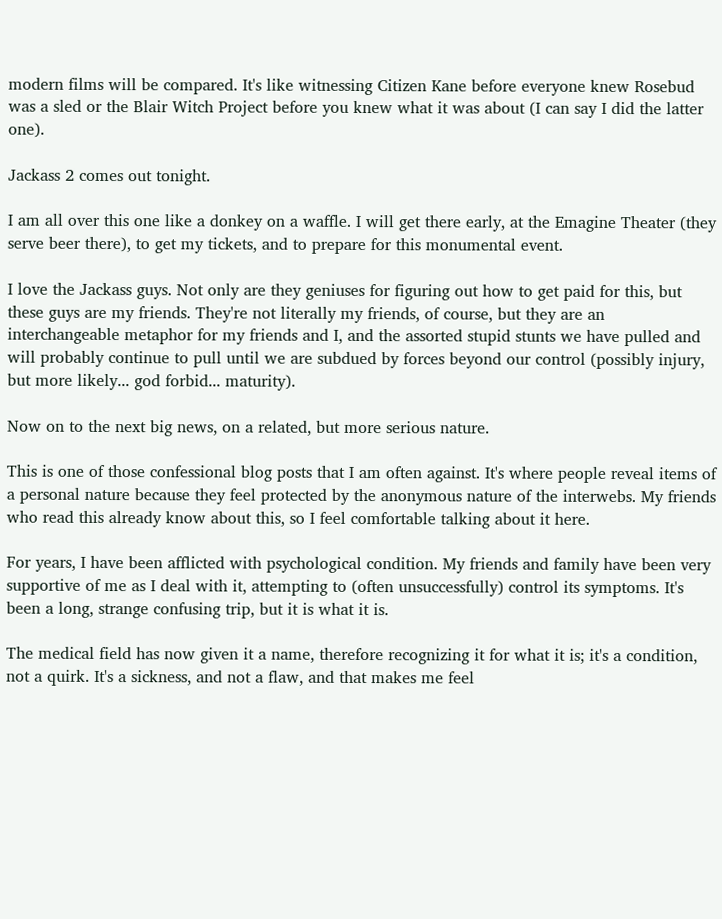modern films will be compared. It's like witnessing Citizen Kane before everyone knew Rosebud was a sled or the Blair Witch Project before you knew what it was about (I can say I did the latter one).

Jackass 2 comes out tonight.

I am all over this one like a donkey on a waffle. I will get there early, at the Emagine Theater (they serve beer there), to get my tickets, and to prepare for this monumental event.

I love the Jackass guys. Not only are they geniuses for figuring out how to get paid for this, but these guys are my friends. They're not literally my friends, of course, but they are an interchangeable metaphor for my friends and I, and the assorted stupid stunts we have pulled and will probably continue to pull until we are subdued by forces beyond our control (possibly injury, but more likely... god forbid... maturity).

Now on to the next big news, on a related, but more serious nature.

This is one of those confessional blog posts that I am often against. It's where people reveal items of a personal nature because they feel protected by the anonymous nature of the interwebs. My friends who read this already know about this, so I feel comfortable talking about it here.

For years, I have been afflicted with psychological condition. My friends and family have been very supportive of me as I deal with it, attempting to (often unsuccessfully) control its symptoms. It's been a long, strange confusing trip, but it is what it is.

The medical field has now given it a name, therefore recognizing it for what it is; it's a condition, not a quirk. It's a sickness, and not a flaw, and that makes me feel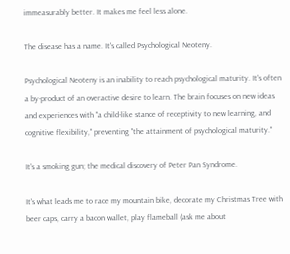immeasurably better. It makes me feel less alone.

The disease has a name. It's called Psychological Neoteny.

Psychological Neoteny is an inability to reach psychological maturity. It's often a by-product of an overactive desire to learn. The brain focuses on new ideas and experiences with "a child-like stance of receptivity to new learning, and cognitive flexibility," preventing "the attainment of psychological maturity."

It's a smoking gun; the medical discovery of Peter Pan Syndrome.

It's what leads me to race my mountain bike, decorate my Christmas Tree with beer caps, carry a bacon wallet, play flameball (ask me about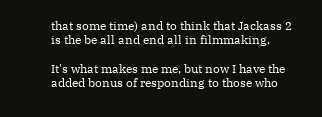that some time) and to think that Jackass 2 is the be all and end all in filmmaking.

It's what makes me me, but now I have the added bonus of responding to those who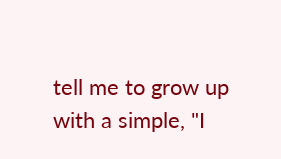tell me to grow up with a simple, "I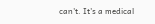can't. It's a medical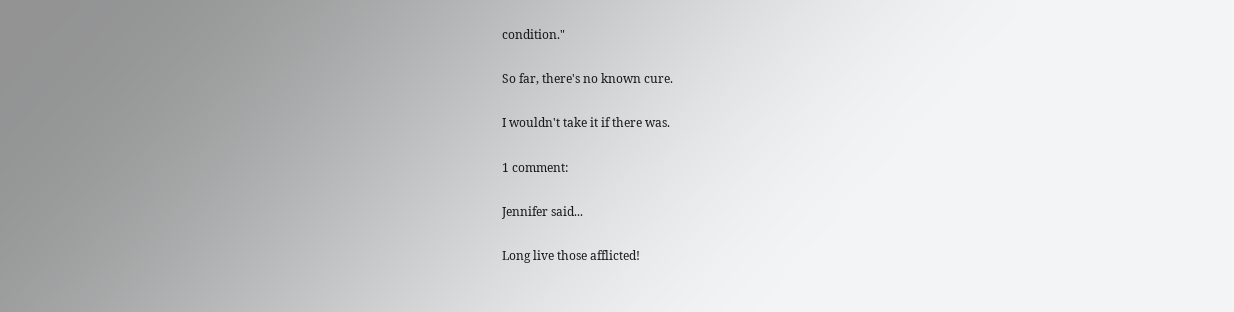condition."

So far, there's no known cure.

I wouldn't take it if there was.

1 comment:

Jennifer said...

Long live those afflicted!